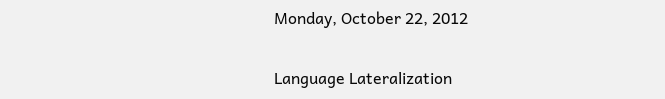Monday, October 22, 2012

Language Lateralization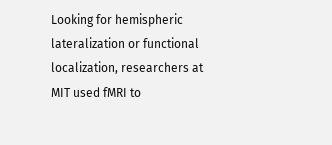Looking for hemispheric lateralization or functional localization, researchers at MIT used fMRI to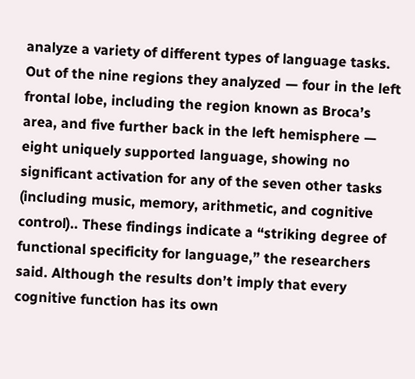analyze a variety of different types of language tasks. Out of the nine regions they analyzed — four in the left frontal lobe, including the region known as Broca’s area, and five further back in the left hemisphere — eight uniquely supported language, showing no significant activation for any of the seven other tasks (including music, memory, arithmetic, and cognitive control).. These findings indicate a “striking degree of functional specificity for language,” the researchers said. Although the results don’t imply that every cognitive function has its own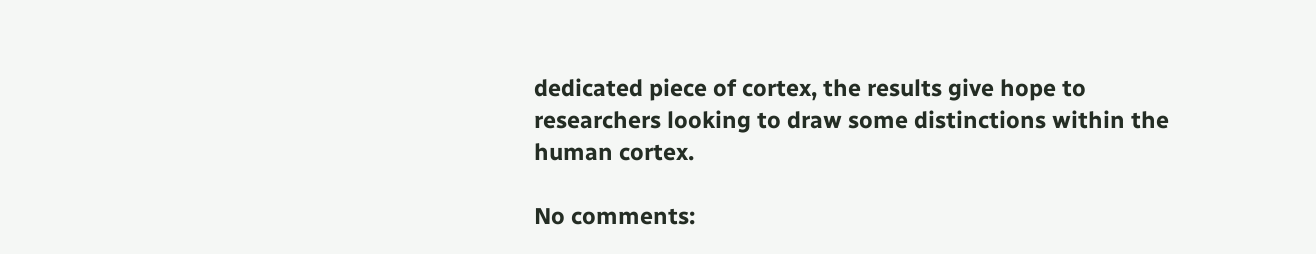dedicated piece of cortex, the results give hope to researchers looking to draw some distinctions within the human cortex.

No comments: